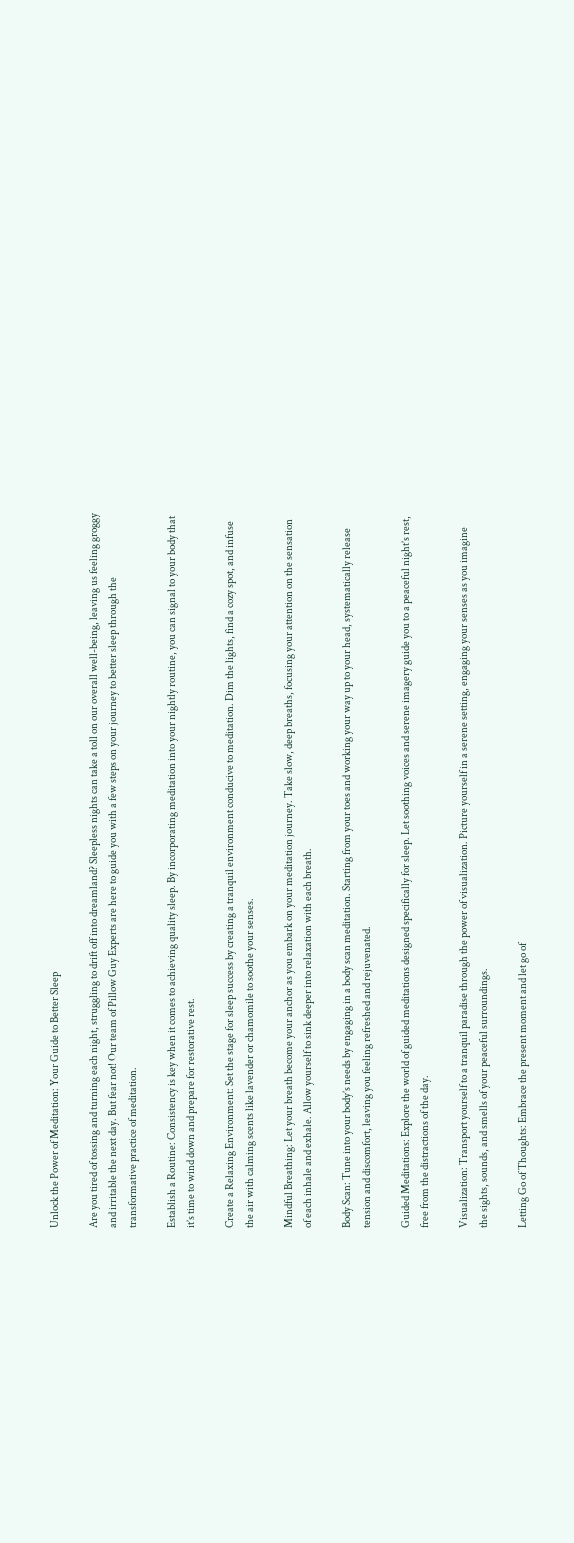Unlock the Power of Meditation: Your Guide to Better Sleep

Are you tired of tossing and turning each night, struggling to drift off into dreamland? Sleepless nights can take a toll on our overall well-being, leaving us feeling groggy and irritable the next day. But fear not! Our team of Pillow Guy Experts are here to guide you with a few steps on your journey to better sleep through the transformative practice of meditation.

Establish a Routine: Consistency is key when it comes to achieving quality sleep. By incorporating meditation into your nightly routine, you can signal to your body that it’s time to wind down and prepare for restorative rest.

Create a Relaxing Environment: Set the stage for sleep success by creating a tranquil environment conducive to meditation. Dim the lights, find a cozy spot, and infuse the air with calming scents like lavender or chamomile to soothe your senses.

Mindful Breathing: Let your breath become your anchor as you embark on your meditation journey. Take slow, deep breaths, focusing your attention on the sensation of each inhale and exhale. Allow yourself to sink deeper into relaxation with each breath.

Body Scan: Tune into your body’s needs by engaging in a body scan meditation. Starting from your toes and working your way up to your head, systematically release tension and discomfort, leaving you feeling refreshed and rejuvenated.

Guided Meditations: Explore the world of guided meditations designed specifically for sleep. Let soothing voices and serene imagery guide you to a peaceful night’s rest, free from the distractions of the day.

Visualization: Transport yourself to a tranquil paradise through the power of visualization. Picture yourself in a serene setting, engaging your senses as you imagine the sights, sounds, and smells of your peaceful surroundings.

Letting Go of Thoughts: Embrace the present moment and let go of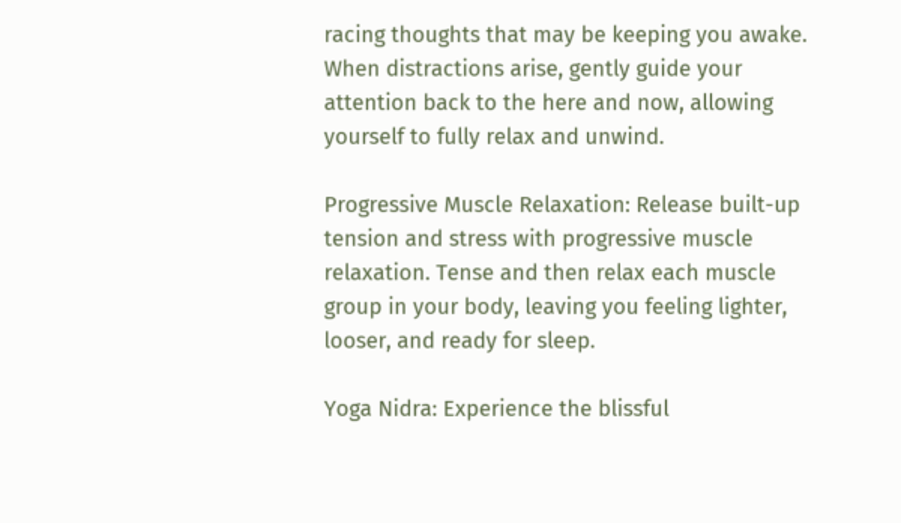racing thoughts that may be keeping you awake. When distractions arise, gently guide your attention back to the here and now, allowing yourself to fully relax and unwind.

Progressive Muscle Relaxation: Release built-up tension and stress with progressive muscle relaxation. Tense and then relax each muscle group in your body, leaving you feeling lighter, looser, and ready for sleep.

Yoga Nidra: Experience the blissful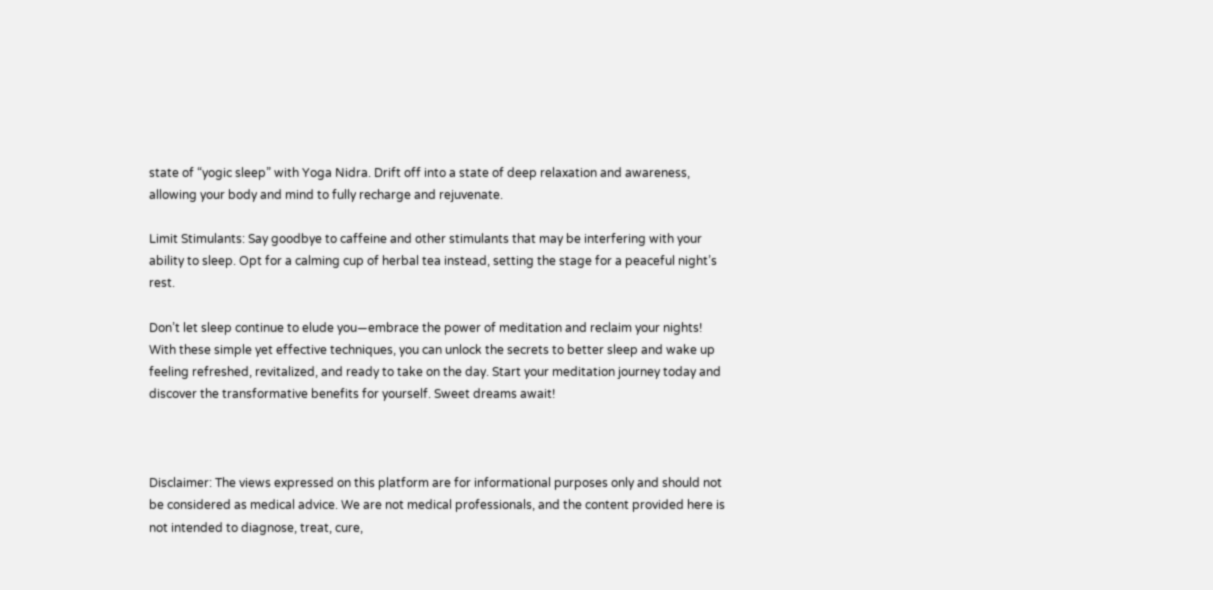state of “yogic sleep” with Yoga Nidra. Drift off into a state of deep relaxation and awareness, allowing your body and mind to fully recharge and rejuvenate.

Limit Stimulants: Say goodbye to caffeine and other stimulants that may be interfering with your ability to sleep. Opt for a calming cup of herbal tea instead, setting the stage for a peaceful night’s rest.

Don’t let sleep continue to elude you—embrace the power of meditation and reclaim your nights! With these simple yet effective techniques, you can unlock the secrets to better sleep and wake up feeling refreshed, revitalized, and ready to take on the day. Start your meditation journey today and discover the transformative benefits for yourself. Sweet dreams await!



Disclaimer: The views expressed on this platform are for informational purposes only and should not be considered as medical advice. We are not medical professionals, and the content provided here is not intended to diagnose, treat, cure,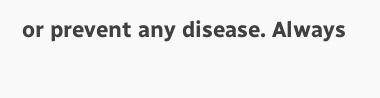or prevent any disease. Always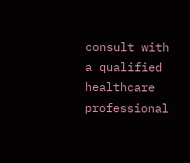consult with a qualified healthcare professional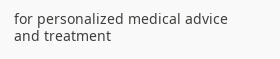for personalized medical advice and treatment